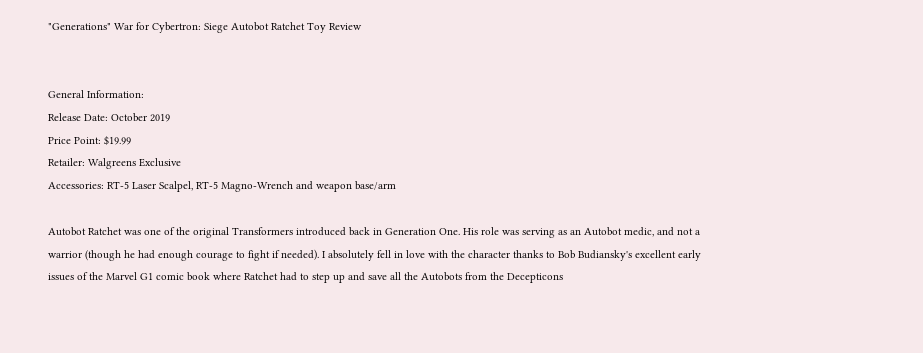"Generations" War for Cybertron: Siege Autobot Ratchet Toy Review


General Information:
Release Date: October 2019
Price Point: $19.99
Retailer: Walgreens Exclusive
Accessories: RT-5 Laser Scalpel, RT-5 Magno-Wrench and weapon base/arm

Autobot Ratchet was one of the original Transformers introduced back in Generation One. His role was serving as an Autobot medic, and not a warrior (though he had enough courage to fight if needed). I absolutely fell in love with the character thanks to Bob Budiansky's excellent early issues of the Marvel G1 comic book where Ratchet had to step up and save all the Autobots from the Decepticons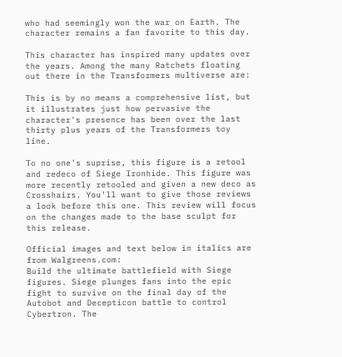who had seemingly won the war on Earth. The character remains a fan favorite to this day.

This character has inspired many updates over the years. Among the many Ratchets floating out there in the Transformers multiverse are:

This is by no means a comprehensive list, but it illustrates just how pervasive the character's presence has been over the last thirty plus years of the Transformers toy line.

To no one's suprise, this figure is a retool and redeco of Siege Ironhide. This figure was more recently retooled and given a new deco as Crosshairs. You'll want to give those reviews a look before this one. This review will focus on the changes made to the base sculpt for this release.

Official images and text below in italics are from Walgreens.com:
Build the ultimate battlefield with Siege figures. Siege plunges fans into the epic fight to survive on the final day of the Autobot and Decepticon battle to control Cybertron. The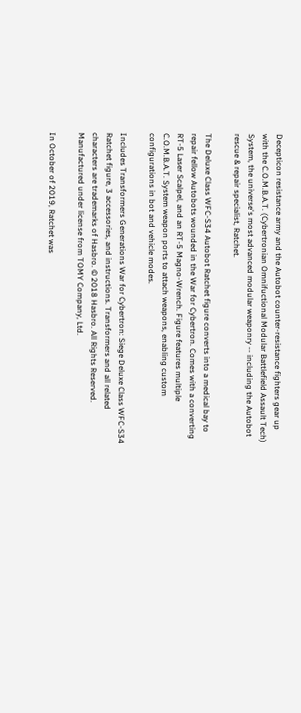Decepticon resistance army and the Autobot counter-resistance fighters gear up with the C.O.M.B.A.T. (Cybertronian Omnifuctional Modular Battlefield Assault Tech) System, the universe's most advanced modular weaponry -- including the Autobot rescue & repair specialist, Ratchet.

The Deluxe Class WFC-S34 Autobot Ratchet figure converts into a medical bay to repair fellow Autobots wounded in the War for Cybertron. Comes with a converting RT-5 Laser Scalpel, and an RT-5 Magno-Wrench. Figure features multiple C.O.M.B.A.T. System weapon ports to attach weapons, enabling custom configurations in bot and vehicle modes.

Includes Transformers Generations War for Cybertron: Siege Deluxe Class WFC-S34 Ratchet figure, 3 accessories, and instructions. Transformers and all related characters are trademarks of Hasbro. © 2018 Hasbro. All Rights Reserved. Manufactured under license from TOMY Company, Ltd.

In October of 2019, Ratchet was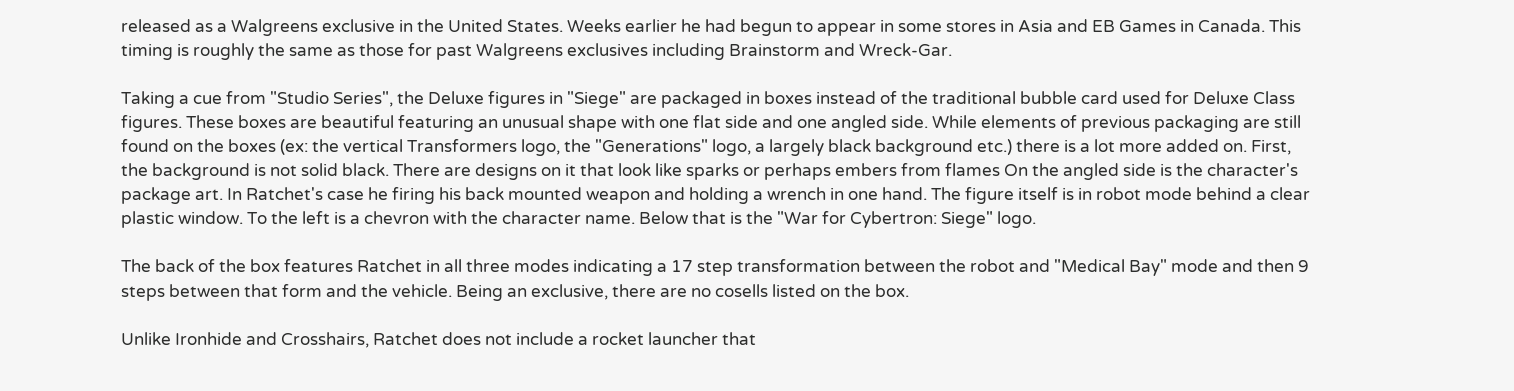released as a Walgreens exclusive in the United States. Weeks earlier he had begun to appear in some stores in Asia and EB Games in Canada. This timing is roughly the same as those for past Walgreens exclusives including Brainstorm and Wreck-Gar.

Taking a cue from "Studio Series", the Deluxe figures in "Siege" are packaged in boxes instead of the traditional bubble card used for Deluxe Class figures. These boxes are beautiful featuring an unusual shape with one flat side and one angled side. While elements of previous packaging are still found on the boxes (ex: the vertical Transformers logo, the "Generations" logo, a largely black background etc.) there is a lot more added on. First, the background is not solid black. There are designs on it that look like sparks or perhaps embers from flames On the angled side is the character's package art. In Ratchet's case he firing his back mounted weapon and holding a wrench in one hand. The figure itself is in robot mode behind a clear plastic window. To the left is a chevron with the character name. Below that is the "War for Cybertron: Siege" logo.

The back of the box features Ratchet in all three modes indicating a 17 step transformation between the robot and "Medical Bay" mode and then 9 steps between that form and the vehicle. Being an exclusive, there are no cosells listed on the box.

Unlike Ironhide and Crosshairs, Ratchet does not include a rocket launcher that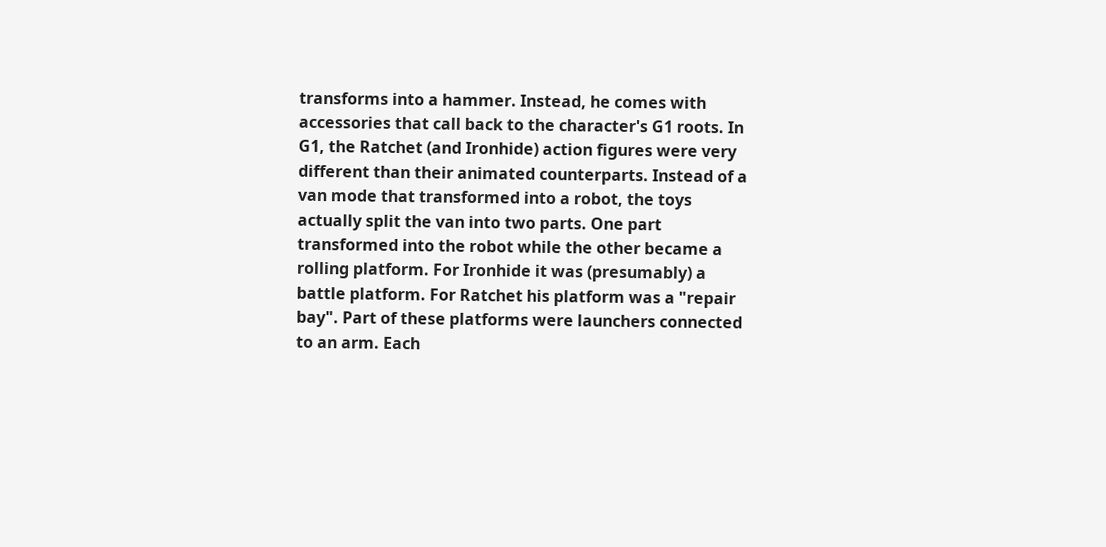transforms into a hammer. Instead, he comes with accessories that call back to the character's G1 roots. In G1, the Ratchet (and Ironhide) action figures were very different than their animated counterparts. Instead of a van mode that transformed into a robot, the toys actually split the van into two parts. One part transformed into the robot while the other became a rolling platform. For Ironhide it was (presumably) a battle platform. For Ratchet his platform was a "repair bay". Part of these platforms were launchers connected to an arm. Each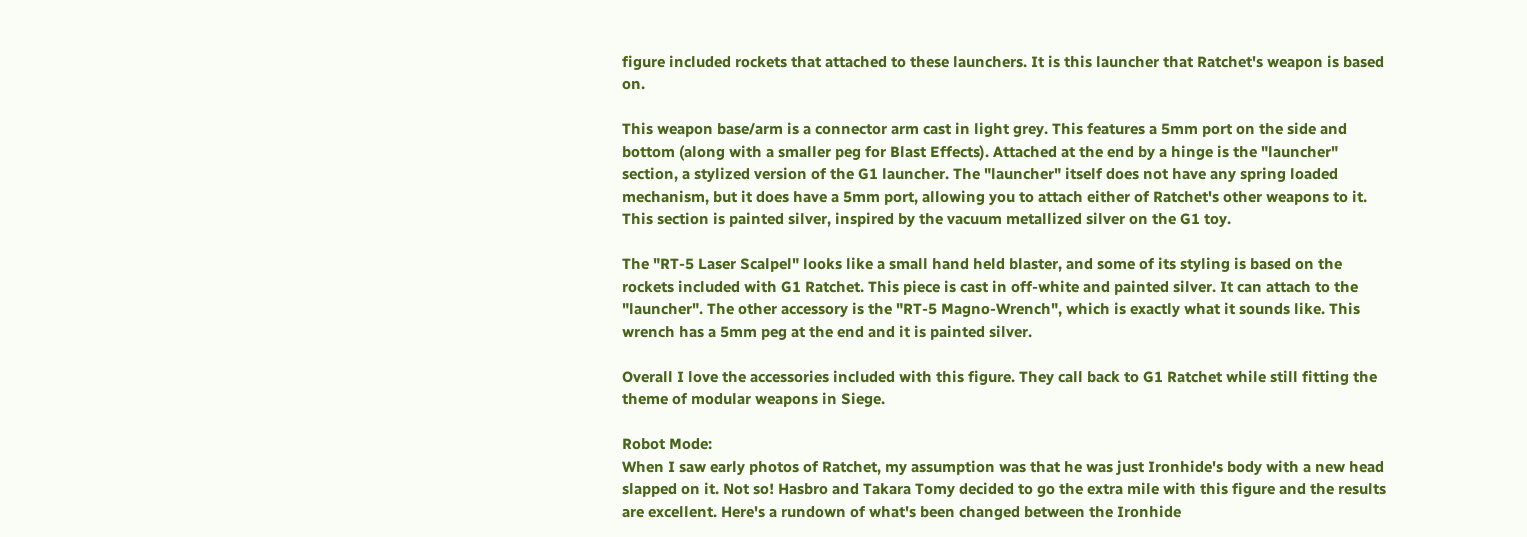figure included rockets that attached to these launchers. It is this launcher that Ratchet's weapon is based on.

This weapon base/arm is a connector arm cast in light grey. This features a 5mm port on the side and bottom (along with a smaller peg for Blast Effects). Attached at the end by a hinge is the "launcher" section, a stylized version of the G1 launcher. The "launcher" itself does not have any spring loaded mechanism, but it does have a 5mm port, allowing you to attach either of Ratchet's other weapons to it. This section is painted silver, inspired by the vacuum metallized silver on the G1 toy.

The "RT-5 Laser Scalpel" looks like a small hand held blaster, and some of its styling is based on the rockets included with G1 Ratchet. This piece is cast in off-white and painted silver. It can attach to the "launcher". The other accessory is the "RT-5 Magno-Wrench", which is exactly what it sounds like. This wrench has a 5mm peg at the end and it is painted silver.

Overall I love the accessories included with this figure. They call back to G1 Ratchet while still fitting the theme of modular weapons in Siege.

Robot Mode:
When I saw early photos of Ratchet, my assumption was that he was just Ironhide's body with a new head slapped on it. Not so! Hasbro and Takara Tomy decided to go the extra mile with this figure and the results are excellent. Here's a rundown of what's been changed between the Ironhide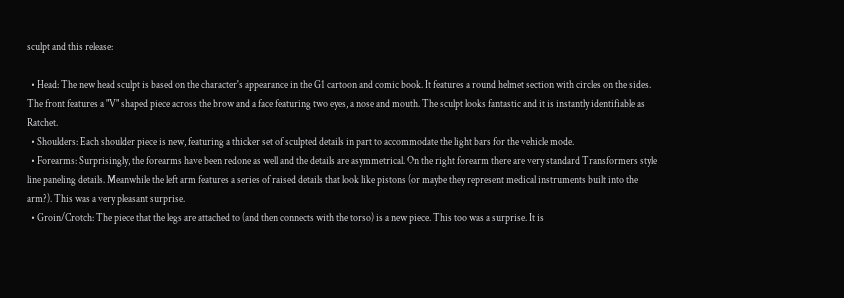sculpt and this release:

  • Head: The new head sculpt is based on the character's appearance in the G1 cartoon and comic book. It features a round helmet section with circles on the sides. The front features a "V" shaped piece across the brow and a face featuring two eyes, a nose and mouth. The sculpt looks fantastic and it is instantly identifiable as Ratchet.
  • Shoulders: Each shoulder piece is new, featuring a thicker set of sculpted details in part to accommodate the light bars for the vehicle mode.
  • Forearms: Surprisingly, the forearms have been redone as well and the details are asymmetrical. On the right forearm there are very standard Transformers style line paneling details. Meanwhile the left arm features a series of raised details that look like pistons (or maybe they represent medical instruments built into the arm?). This was a very pleasant surprise.
  • Groin/Crotch: The piece that the legs are attached to (and then connects with the torso) is a new piece. This too was a surprise. It is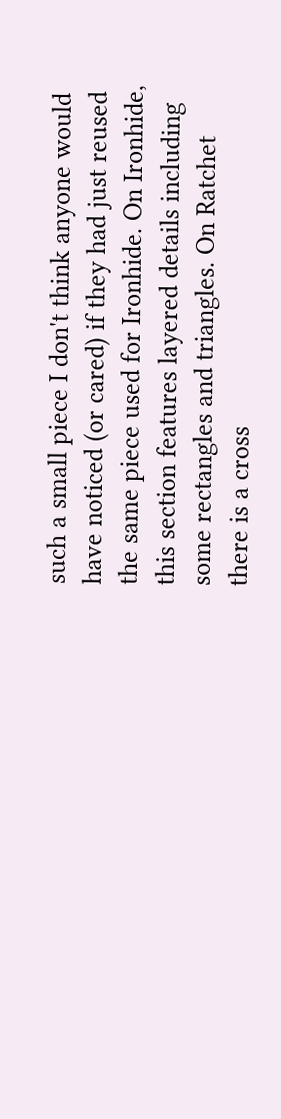such a small piece I don't think anyone would have noticed (or cared) if they had just reused the same piece used for Ironhide. On Ironhide, this section features layered details including some rectangles and triangles. On Ratchet there is a cross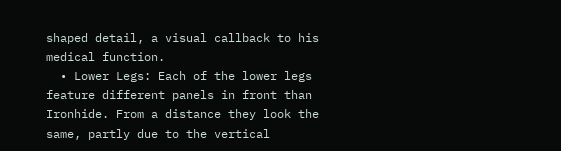shaped detail, a visual callback to his medical function.
  • Lower Legs: Each of the lower legs feature different panels in front than Ironhide. From a distance they look the same, partly due to the vertical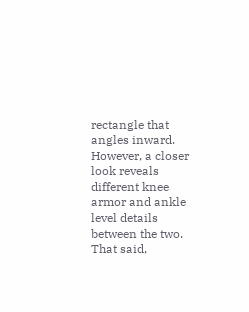rectangle that angles inward. However, a closer look reveals different knee armor and ankle level details between the two. That said,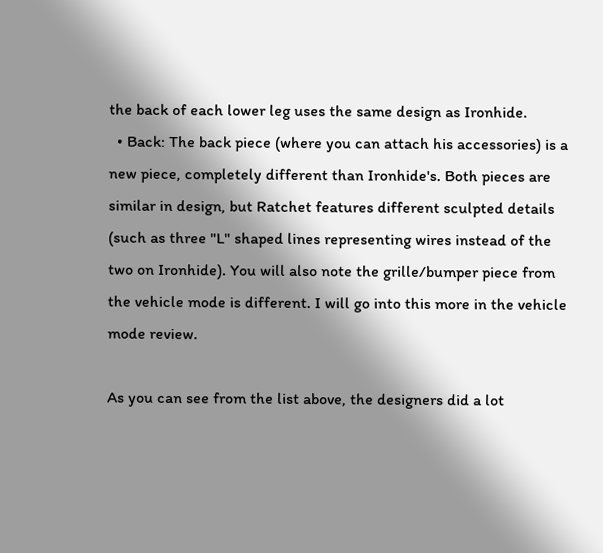the back of each lower leg uses the same design as Ironhide.
  • Back: The back piece (where you can attach his accessories) is a new piece, completely different than Ironhide's. Both pieces are similar in design, but Ratchet features different sculpted details (such as three "L" shaped lines representing wires instead of the two on Ironhide). You will also note the grille/bumper piece from the vehicle mode is different. I will go into this more in the vehicle mode review.

As you can see from the list above, the designers did a lot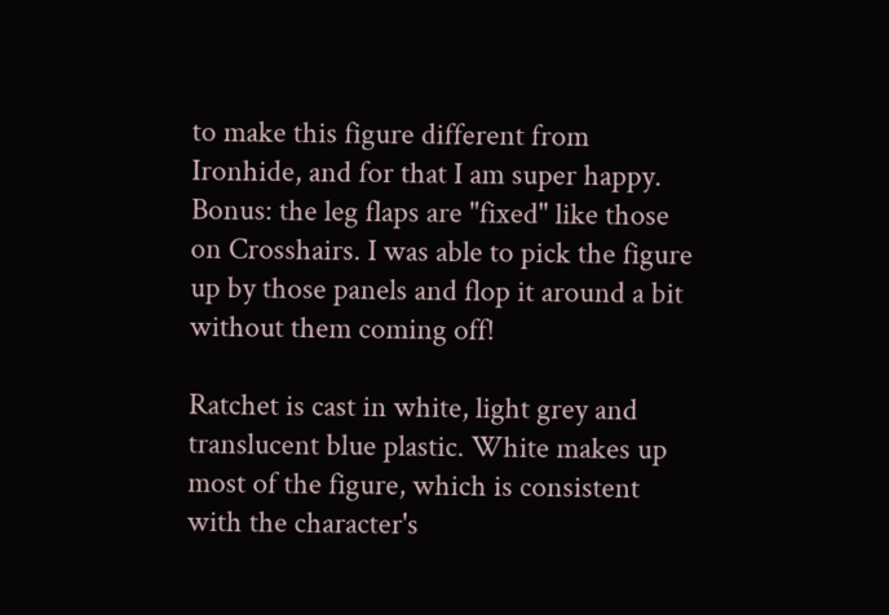to make this figure different from Ironhide, and for that I am super happy. Bonus: the leg flaps are "fixed" like those on Crosshairs. I was able to pick the figure up by those panels and flop it around a bit without them coming off!

Ratchet is cast in white, light grey and translucent blue plastic. White makes up most of the figure, which is consistent with the character's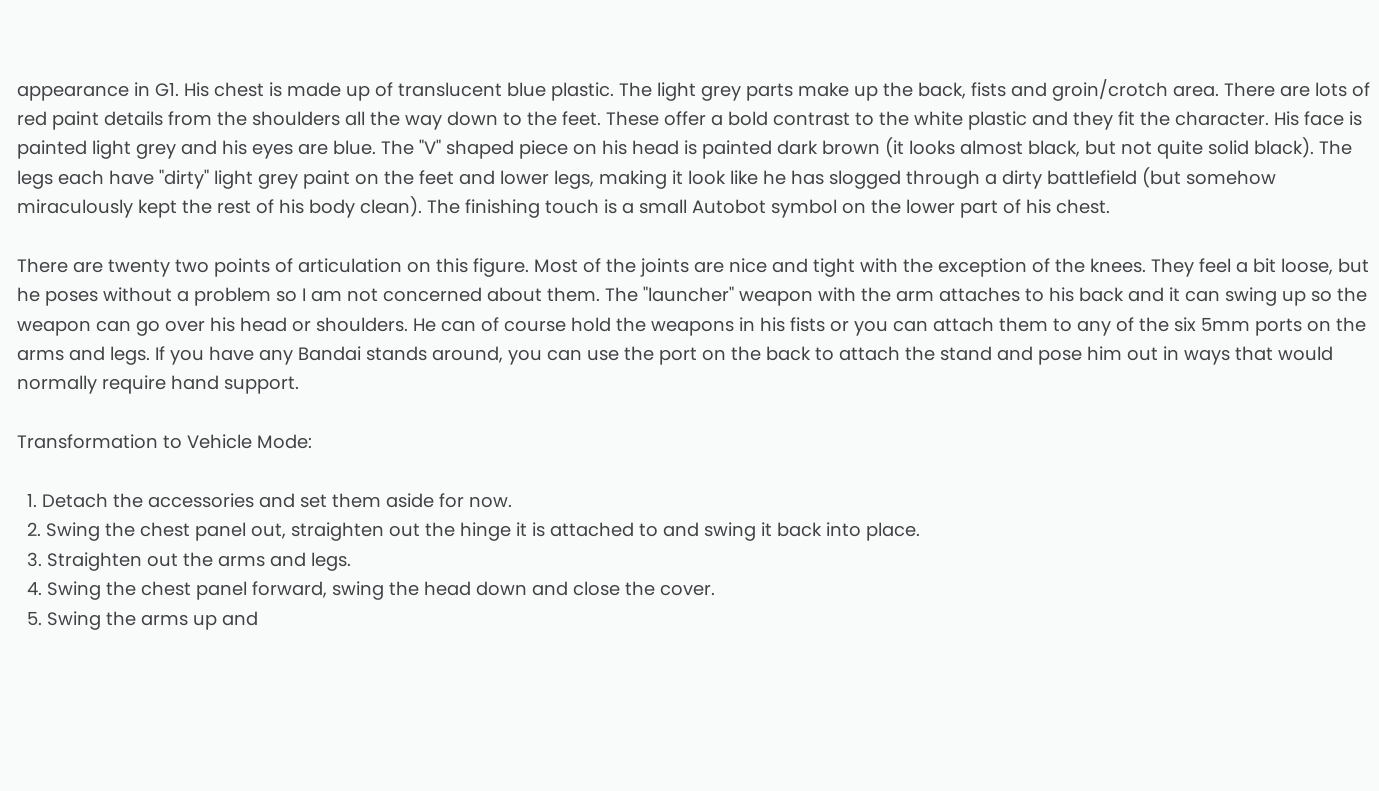appearance in G1. His chest is made up of translucent blue plastic. The light grey parts make up the back, fists and groin/crotch area. There are lots of red paint details from the shoulders all the way down to the feet. These offer a bold contrast to the white plastic and they fit the character. His face is painted light grey and his eyes are blue. The "V" shaped piece on his head is painted dark brown (it looks almost black, but not quite solid black). The legs each have "dirty" light grey paint on the feet and lower legs, making it look like he has slogged through a dirty battlefield (but somehow miraculously kept the rest of his body clean). The finishing touch is a small Autobot symbol on the lower part of his chest.

There are twenty two points of articulation on this figure. Most of the joints are nice and tight with the exception of the knees. They feel a bit loose, but he poses without a problem so I am not concerned about them. The "launcher" weapon with the arm attaches to his back and it can swing up so the weapon can go over his head or shoulders. He can of course hold the weapons in his fists or you can attach them to any of the six 5mm ports on the arms and legs. If you have any Bandai stands around, you can use the port on the back to attach the stand and pose him out in ways that would normally require hand support.

Transformation to Vehicle Mode:

  1. Detach the accessories and set them aside for now.
  2. Swing the chest panel out, straighten out the hinge it is attached to and swing it back into place.
  3. Straighten out the arms and legs.
  4. Swing the chest panel forward, swing the head down and close the cover.
  5. Swing the arms up and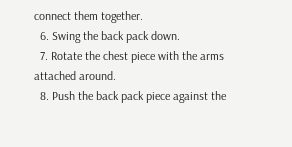connect them together.
  6. Swing the back pack down.
  7. Rotate the chest piece with the arms attached around.
  8. Push the back pack piece against the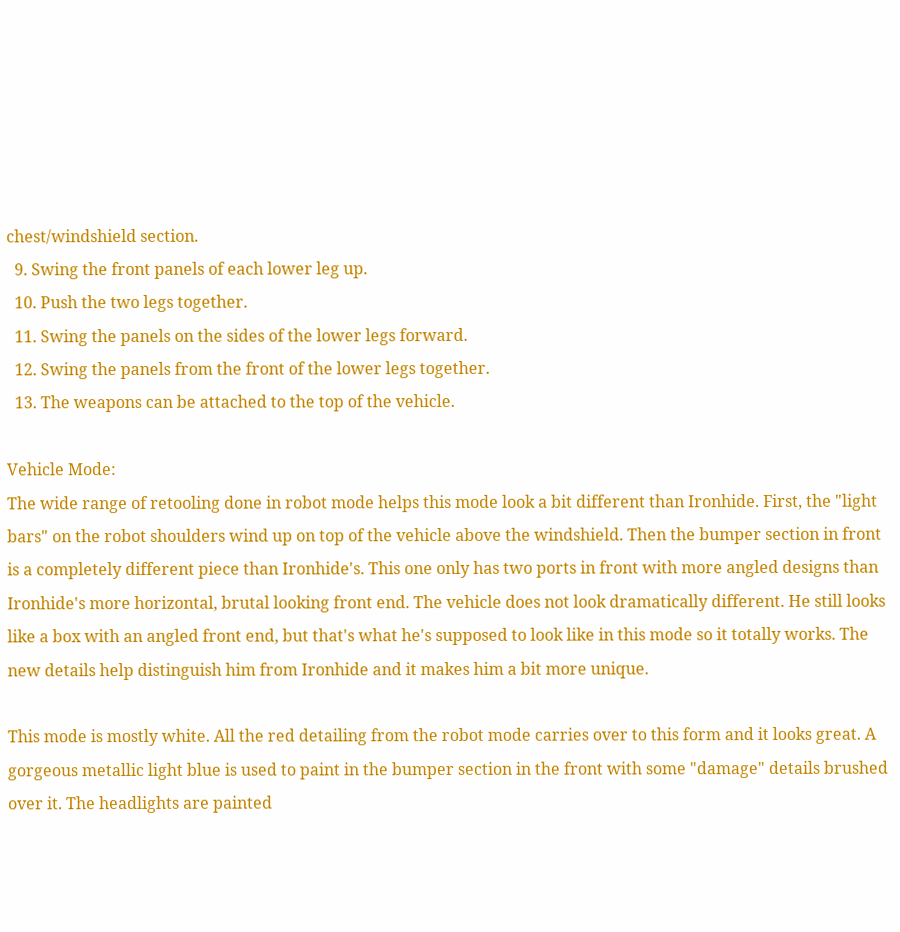chest/windshield section.
  9. Swing the front panels of each lower leg up.
  10. Push the two legs together.
  11. Swing the panels on the sides of the lower legs forward.
  12. Swing the panels from the front of the lower legs together.
  13. The weapons can be attached to the top of the vehicle.

Vehicle Mode:
The wide range of retooling done in robot mode helps this mode look a bit different than Ironhide. First, the "light bars" on the robot shoulders wind up on top of the vehicle above the windshield. Then the bumper section in front is a completely different piece than Ironhide's. This one only has two ports in front with more angled designs than Ironhide's more horizontal, brutal looking front end. The vehicle does not look dramatically different. He still looks like a box with an angled front end, but that's what he's supposed to look like in this mode so it totally works. The new details help distinguish him from Ironhide and it makes him a bit more unique.

This mode is mostly white. All the red detailing from the robot mode carries over to this form and it looks great. A gorgeous metallic light blue is used to paint in the bumper section in the front with some "damage" details brushed over it. The headlights are painted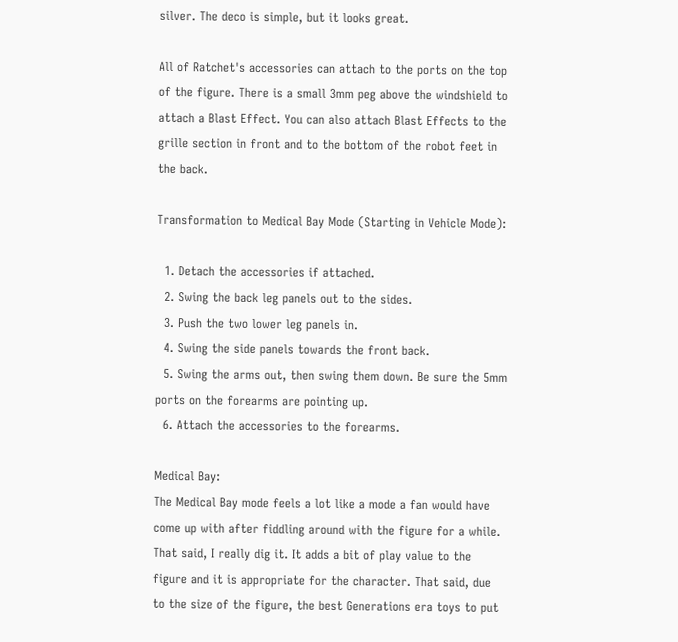silver. The deco is simple, but it looks great.

All of Ratchet's accessories can attach to the ports on the top of the figure. There is a small 3mm peg above the windshield to attach a Blast Effect. You can also attach Blast Effects to the grille section in front and to the bottom of the robot feet in the back.

Transformation to Medical Bay Mode (Starting in Vehicle Mode):

  1. Detach the accessories if attached.
  2. Swing the back leg panels out to the sides.
  3. Push the two lower leg panels in.
  4. Swing the side panels towards the front back.
  5. Swing the arms out, then swing them down. Be sure the 5mm ports on the forearms are pointing up.
  6. Attach the accessories to the forearms.

Medical Bay:
The Medical Bay mode feels a lot like a mode a fan would have come up with after fiddling around with the figure for a while. That said, I really dig it. It adds a bit of play value to the figure and it is appropriate for the character. That said, due to the size of the figure, the best Generations era toys to put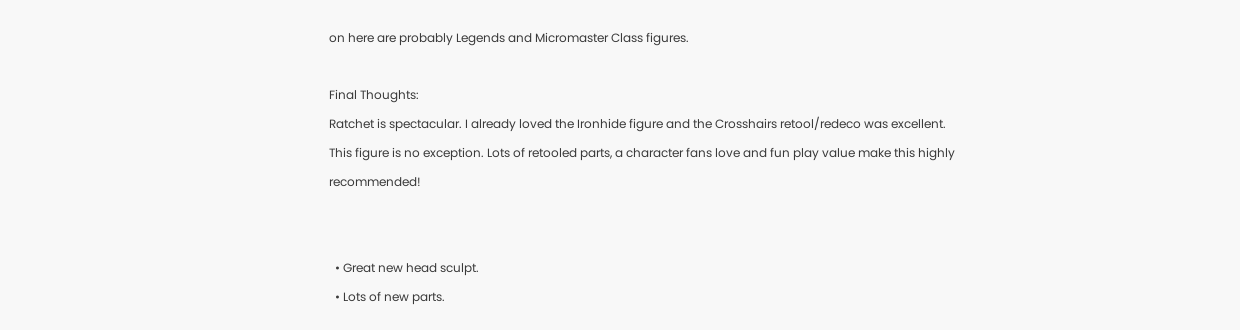on here are probably Legends and Micromaster Class figures.

Final Thoughts:
Ratchet is spectacular. I already loved the Ironhide figure and the Crosshairs retool/redeco was excellent. This figure is no exception. Lots of retooled parts, a character fans love and fun play value make this highly recommended!


  • Great new head sculpt.
  • Lots of new parts.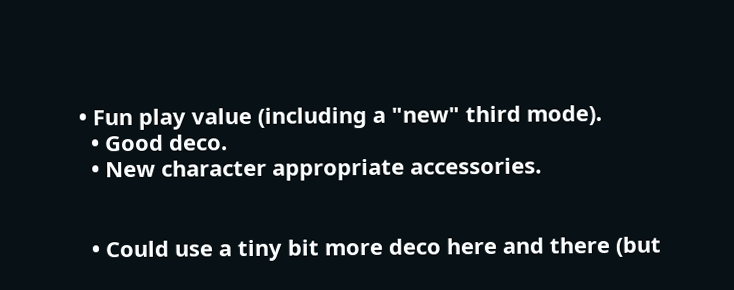• Fun play value (including a "new" third mode).
  • Good deco.
  • New character appropriate accessories.


  • Could use a tiny bit more deco here and there (but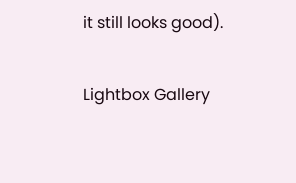it still looks good).

Lightbox Gallery